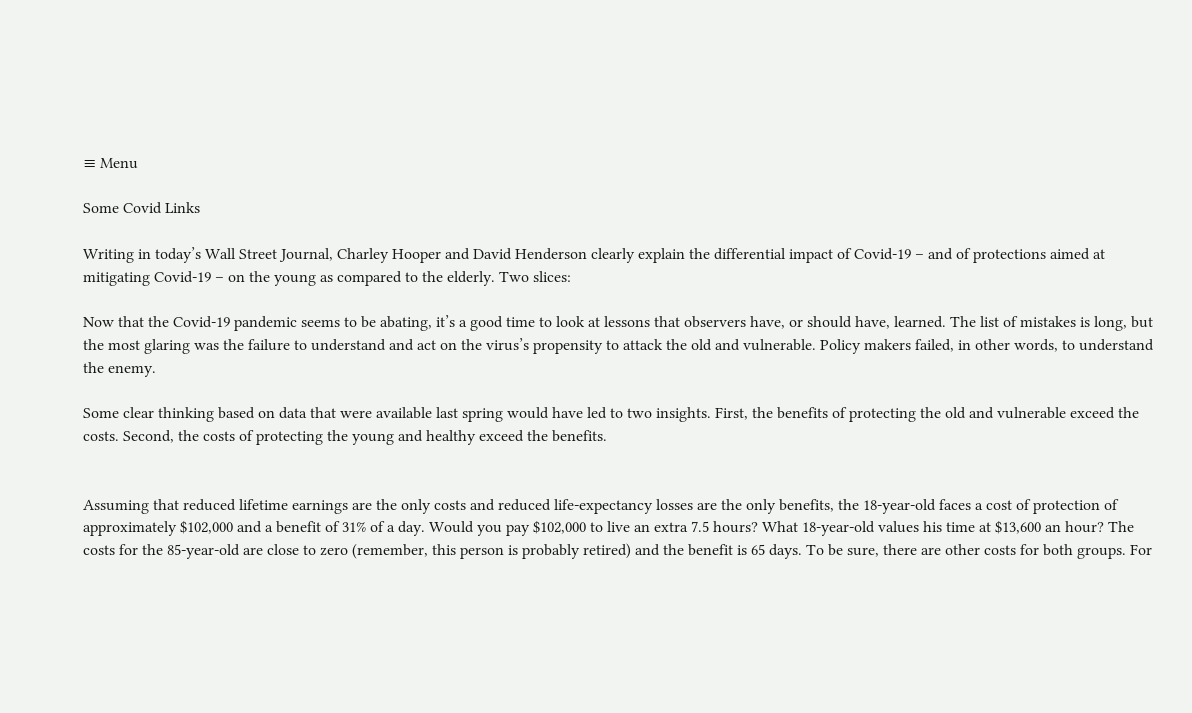≡ Menu

Some Covid Links

Writing in today’s Wall Street Journal, Charley Hooper and David Henderson clearly explain the differential impact of Covid-19 – and of protections aimed at mitigating Covid-19 – on the young as compared to the elderly. Two slices:

Now that the Covid-19 pandemic seems to be abating, it’s a good time to look at lessons that observers have, or should have, learned. The list of mistakes is long, but the most glaring was the failure to understand and act on the virus’s propensity to attack the old and vulnerable. Policy makers failed, in other words, to understand the enemy.

Some clear thinking based on data that were available last spring would have led to two insights. First, the benefits of protecting the old and vulnerable exceed the costs. Second, the costs of protecting the young and healthy exceed the benefits.


Assuming that reduced lifetime earnings are the only costs and reduced life-expectancy losses are the only benefits, the 18-year-old faces a cost of protection of approximately $102,000 and a benefit of 31% of a day. Would you pay $102,000 to live an extra 7.5 hours? What 18-year-old values his time at $13,600 an hour? The costs for the 85-year-old are close to zero (remember, this person is probably retired) and the benefit is 65 days. To be sure, there are other costs for both groups. For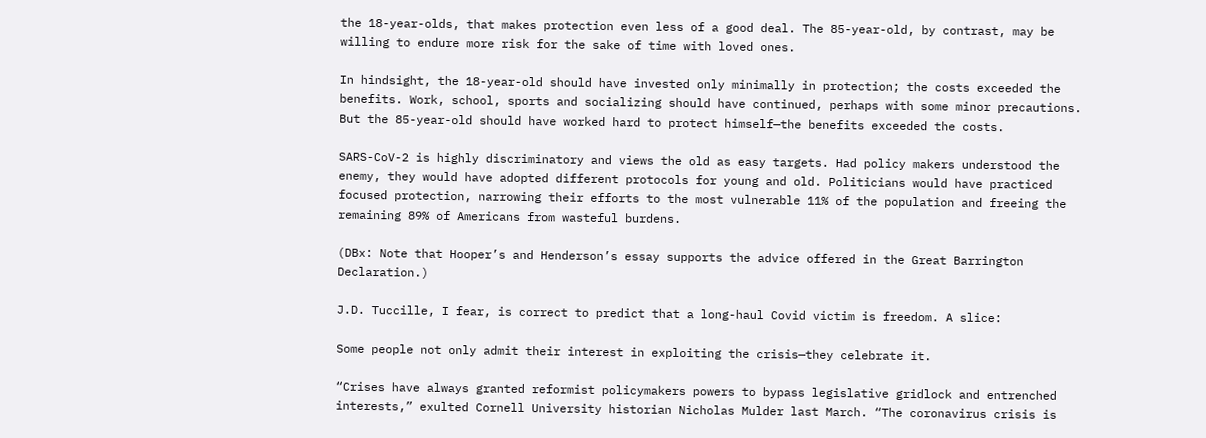the 18-year-olds, that makes protection even less of a good deal. The 85-year-old, by contrast, may be willing to endure more risk for the sake of time with loved ones.

In hindsight, the 18-year-old should have invested only minimally in protection; the costs exceeded the benefits. Work, school, sports and socializing should have continued, perhaps with some minor precautions. But the 85-year-old should have worked hard to protect himself—the benefits exceeded the costs.

SARS-CoV-2 is highly discriminatory and views the old as easy targets. Had policy makers understood the enemy, they would have adopted different protocols for young and old. Politicians would have practiced focused protection, narrowing their efforts to the most vulnerable 11% of the population and freeing the remaining 89% of Americans from wasteful burdens.

(DBx: Note that Hooper’s and Henderson’s essay supports the advice offered in the Great Barrington Declaration.)

J.D. Tuccille, I fear, is correct to predict that a long-haul Covid victim is freedom. A slice:

Some people not only admit their interest in exploiting the crisis—they celebrate it.

“Crises have always granted reformist policymakers powers to bypass legislative gridlock and entrenched interests,” exulted Cornell University historian Nicholas Mulder last March. “The coronavirus crisis is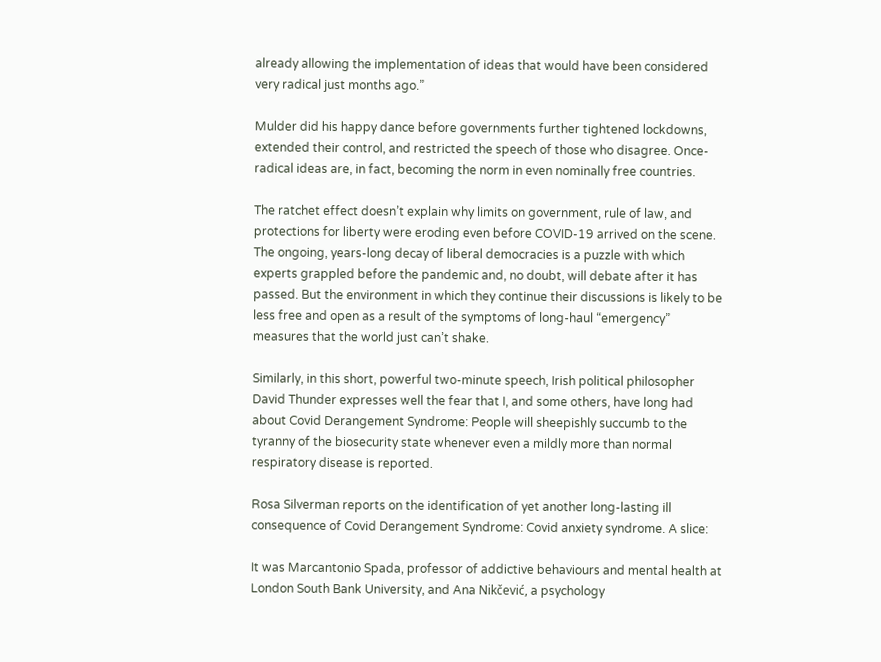already allowing the implementation of ideas that would have been considered very radical just months ago.”

Mulder did his happy dance before governments further tightened lockdowns, extended their control, and restricted the speech of those who disagree. Once-radical ideas are, in fact, becoming the norm in even nominally free countries.

The ratchet effect doesn’t explain why limits on government, rule of law, and protections for liberty were eroding even before COVID-19 arrived on the scene. The ongoing, years-long decay of liberal democracies is a puzzle with which experts grappled before the pandemic and, no doubt, will debate after it has passed. But the environment in which they continue their discussions is likely to be less free and open as a result of the symptoms of long-haul “emergency” measures that the world just can’t shake.

Similarly, in this short, powerful two-minute speech, Irish political philosopher David Thunder expresses well the fear that I, and some others, have long had about Covid Derangement Syndrome: People will sheepishly succumb to the tyranny of the biosecurity state whenever even a mildly more than normal respiratory disease is reported.

Rosa Silverman reports on the identification of yet another long-lasting ill consequence of Covid Derangement Syndrome: Covid anxiety syndrome. A slice:

It was Marcantonio Spada, professor of addictive behaviours and mental health at London South Bank University, and Ana Nikčević, a psychology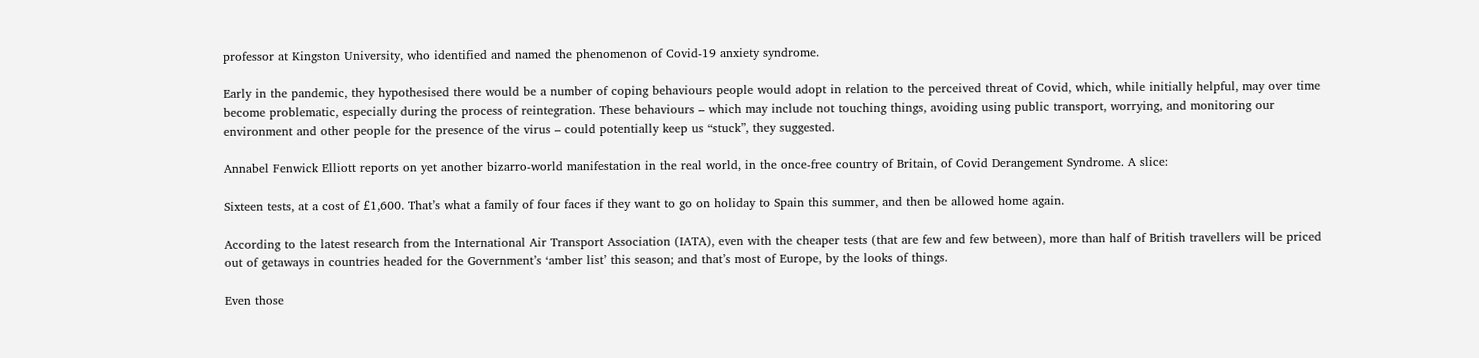professor at Kingston University, who identified and named the phenomenon of Covid-19 anxiety syndrome.

Early in the pandemic, they hypothesised there would be a number of coping behaviours people would adopt in relation to the perceived threat of Covid, which, while initially helpful, may over time become problematic, especially during the process of reintegration. These behaviours – which may include not touching things, avoiding using public transport, worrying, and monitoring our environment and other people for the presence of the virus – could potentially keep us “stuck”, they suggested.

Annabel Fenwick Elliott reports on yet another bizarro-world manifestation in the real world, in the once-free country of Britain, of Covid Derangement Syndrome. A slice:

Sixteen tests, at a cost of £1,600. That’s what a family of four faces if they want to go on holiday to Spain this summer, and then be allowed home again.

According to the latest research from the International Air Transport Association (IATA), even with the cheaper tests (that are few and few between), more than half of British travellers will be priced out of getaways in countries headed for the Government’s ‘amber list’ this season; and that’s most of Europe, by the looks of things.

Even those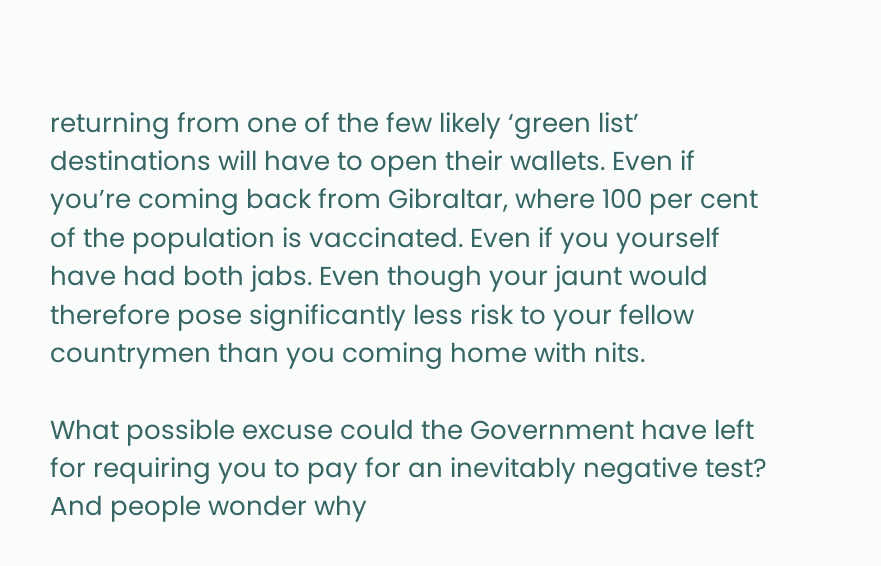returning from one of the few likely ‘green list’ destinations will have to open their wallets. Even if you’re coming back from Gibraltar, where 100 per cent of the population is vaccinated. Even if you yourself have had both jabs. Even though your jaunt would therefore pose significantly less risk to your fellow countrymen than you coming home with nits.

What possible excuse could the Government have left for requiring you to pay for an inevitably negative test? And people wonder why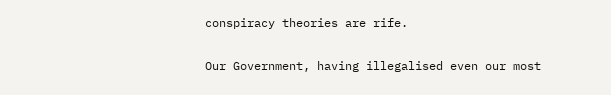conspiracy theories are rife.

Our Government, having illegalised even our most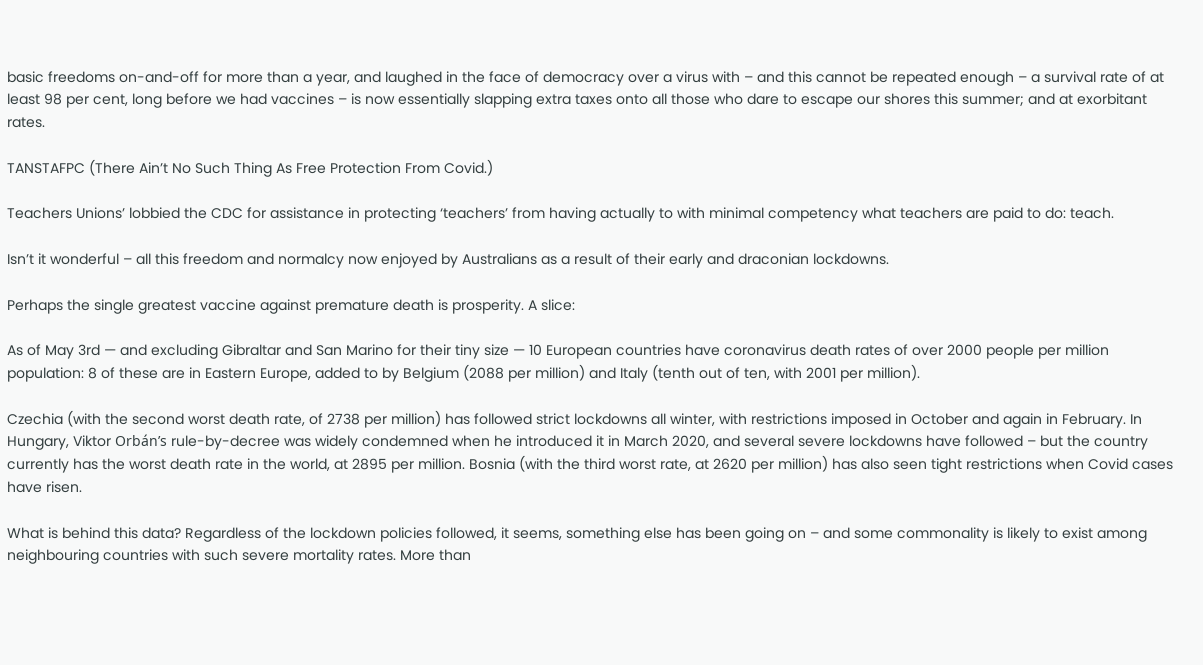basic freedoms on-and-off for more than a year, and laughed in the face of democracy over a virus with – and this cannot be repeated enough – a survival rate of at least 98 per cent, long before we had vaccines – is now essentially slapping extra taxes onto all those who dare to escape our shores this summer; and at exorbitant rates.

TANSTAFPC (There Ain’t No Such Thing As Free Protection From Covid.)

Teachers Unions’ lobbied the CDC for assistance in protecting ‘teachers’ from having actually to with minimal competency what teachers are paid to do: teach.

Isn’t it wonderful – all this freedom and normalcy now enjoyed by Australians as a result of their early and draconian lockdowns.

Perhaps the single greatest vaccine against premature death is prosperity. A slice:

As of May 3rd — and excluding Gibraltar and San Marino for their tiny size — 10 European countries have coronavirus death rates of over 2000 people per million population: 8 of these are in Eastern Europe, added to by Belgium (2088 per million) and Italy (tenth out of ten, with 2001 per million).

Czechia (with the second worst death rate, of 2738 per million) has followed strict lockdowns all winter, with restrictions imposed in October and again in February. In Hungary, Viktor Orbán’s rule-by-decree was widely condemned when he introduced it in March 2020, and several severe lockdowns have followed – but the country currently has the worst death rate in the world, at 2895 per million. Bosnia (with the third worst rate, at 2620 per million) has also seen tight restrictions when Covid cases have risen.

What is behind this data? Regardless of the lockdown policies followed, it seems, something else has been going on – and some commonality is likely to exist among neighbouring countries with such severe mortality rates. More than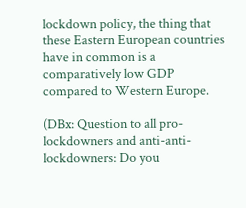lockdown policy, the thing that these Eastern European countries have in common is a comparatively low GDP compared to Western Europe.

(DBx: Question to all pro-lockdowners and anti-anti-lockdowners: Do you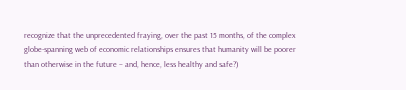recognize that the unprecedented fraying, over the past 15 months, of the complex globe-spanning web of economic relationships ensures that humanity will be poorer than otherwise in the future – and, hence, less healthy and safe?)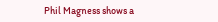Phil Magness shows a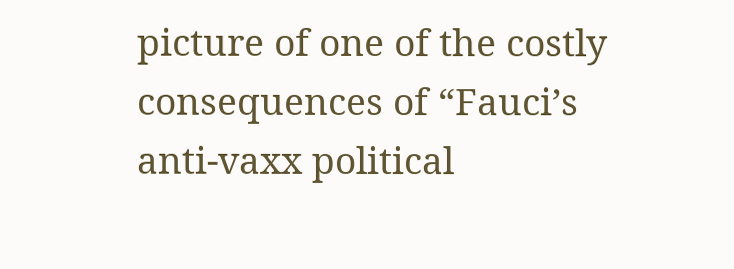picture of one of the costly consequences of “Fauci’s anti-vaxx political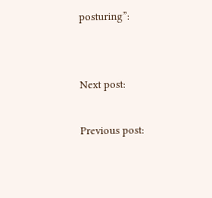posturing”:


Next post:

Previous post: